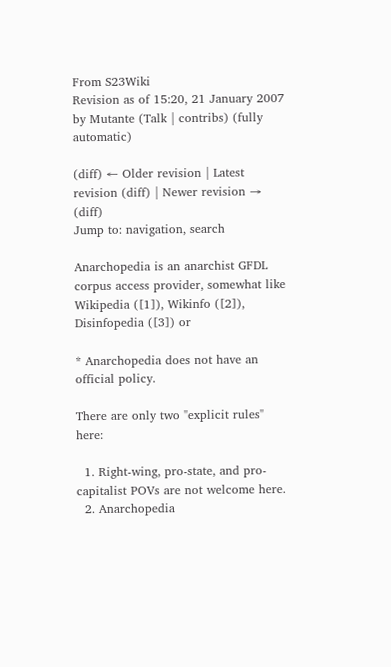From S23Wiki
Revision as of 15:20, 21 January 2007 by Mutante (Talk | contribs) (fully automatic)

(diff) ← Older revision | Latest revision (diff) | Newer revision → (diff)
Jump to: navigation, search

Anarchopedia is an anarchist GFDL corpus access provider, somewhat like Wikipedia ([1]), Wikinfo ([2]), Disinfopedia ([3]) or

* Anarchopedia does not have an official policy.

There are only two "explicit rules" here:

  1. Right-wing, pro-state, and pro-capitalist POVs are not welcome here.
  2. Anarchopedia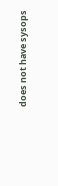does not have sysops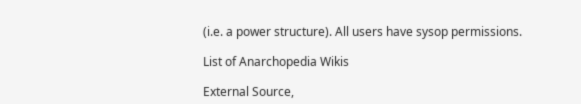(i.e. a power structure). All users have sysop permissions.

List of Anarchopedia Wikis

External Source,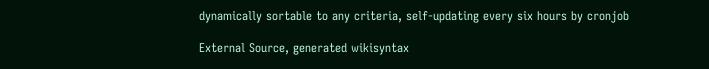dynamically sortable to any criteria, self-updating every six hours by cronjob

External Source, generated wikisyntax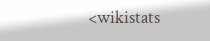<wikistats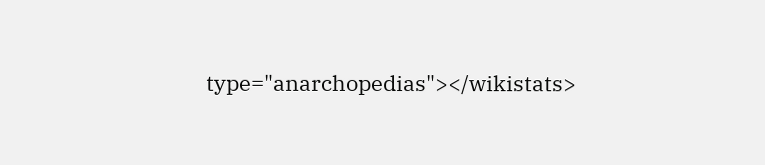type="anarchopedias"></wikistats>